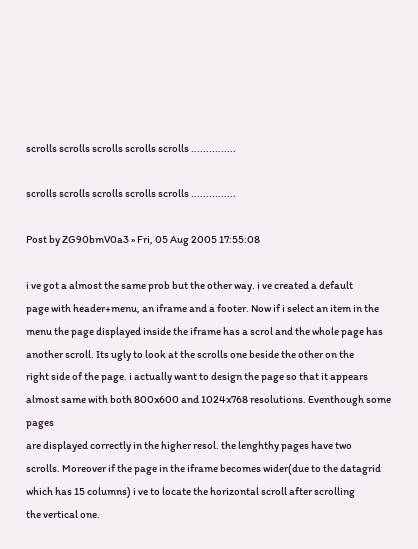scrolls scrolls scrolls scrolls scrolls ...............

scrolls scrolls scrolls scrolls scrolls ...............

Post by ZG90bmV0a3 » Fri, 05 Aug 2005 17:55:08

i ve got a almost the same prob but the other way. i ve created a default
page with header+menu, an iframe and a footer. Now if i select an item in the
menu the page displayed inside the iframe has a scrol and the whole page has
another scroll. Its ugly to look at the scrolls one beside the other on the
right side of the page. i actually want to design the page so that it appears
almost same with both 800x600 and 1024x768 resolutions. Eventhough some pages
are displayed correctly in the higher resol. the lenghthy pages have two
scrolls. Moreover if the page in the iframe becomes wider(due to the datagrid
which has 15 columns) i ve to locate the horizontal scroll after scrolling
the vertical one.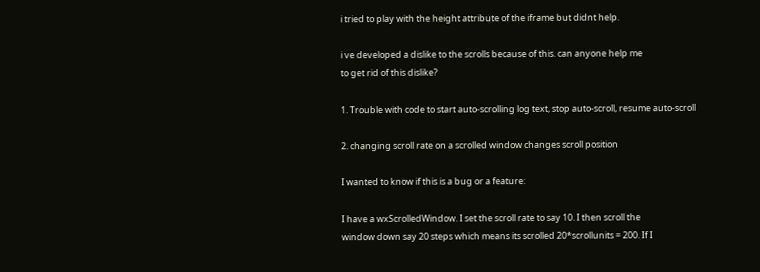i tried to play with the height attribute of the iframe but didnt help.

i ve developed a dislike to the scrolls because of this. can anyone help me
to get rid of this dislike?

1. Trouble with code to start auto-scrolling log text, stop auto-scroll, resume auto-scroll

2. changing scroll rate on a scrolled window changes scroll position

I wanted to know if this is a bug or a feature:

I have a wxScrolledWindow. I set the scroll rate to say 10. I then scroll the
window down say 20 steps which means its scrolled 20*scrollunits = 200. If I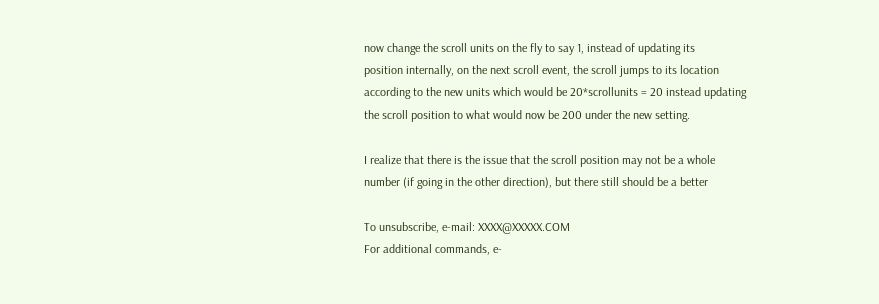now change the scroll units on the fly to say 1, instead of updating its
position internally, on the next scroll event, the scroll jumps to its location
according to the new units which would be 20*scrollunits = 20 instead updating
the scroll position to what would now be 200 under the new setting.

I realize that there is the issue that the scroll position may not be a whole
number (if going in the other direction), but there still should be a better

To unsubscribe, e-mail: XXXX@XXXXX.COM
For additional commands, e-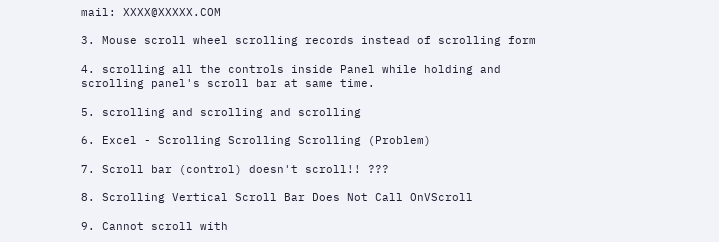mail: XXXX@XXXXX.COM

3. Mouse scroll wheel scrolling records instead of scrolling form

4. scrolling all the controls inside Panel while holding and scrolling panel's scroll bar at same time.

5. scrolling and scrolling and scrolling

6. Excel - Scrolling Scrolling Scrolling (Problem)

7. Scroll bar (control) doesn't scroll!! ???

8. Scrolling Vertical Scroll Bar Does Not Call OnVScroll

9. Cannot scroll with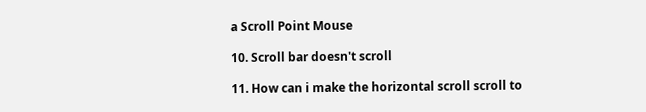a Scroll Point Mouse

10. Scroll bar doesn't scroll

11. How can i make the horizontal scroll scroll to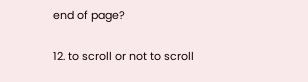end of page?

12. to scroll or not to scroll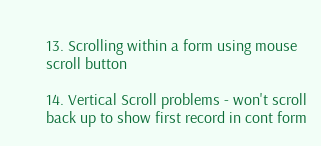13. Scrolling within a form using mouse scroll button

14. Vertical Scroll problems - won't scroll back up to show first record in cont form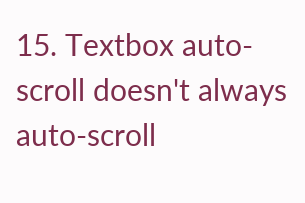15. Textbox auto-scroll doesn't always auto-scroll